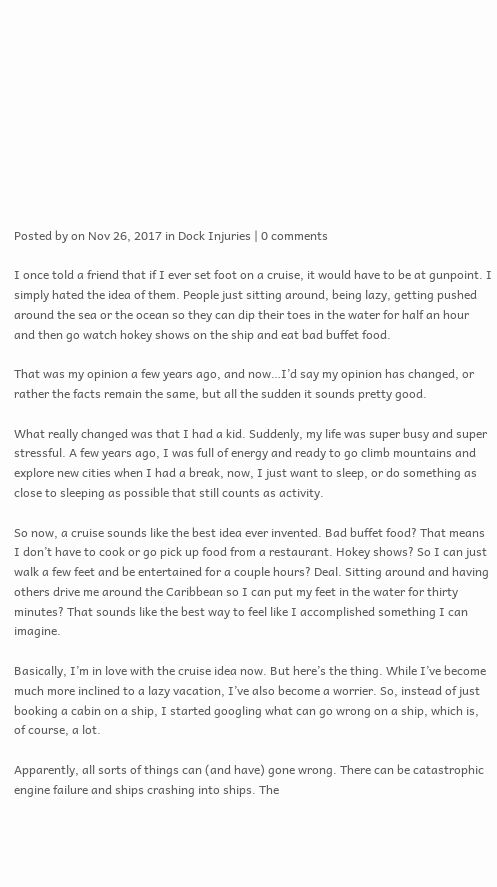Posted by on Nov 26, 2017 in Dock Injuries | 0 comments

I once told a friend that if I ever set foot on a cruise, it would have to be at gunpoint. I simply hated the idea of them. People just sitting around, being lazy, getting pushed around the sea or the ocean so they can dip their toes in the water for half an hour and then go watch hokey shows on the ship and eat bad buffet food.

That was my opinion a few years ago, and now…I’d say my opinion has changed, or rather the facts remain the same, but all the sudden it sounds pretty good.

What really changed was that I had a kid. Suddenly, my life was super busy and super stressful. A few years ago, I was full of energy and ready to go climb mountains and explore new cities when I had a break, now, I just want to sleep, or do something as close to sleeping as possible that still counts as activity.

So now, a cruise sounds like the best idea ever invented. Bad buffet food? That means I don’t have to cook or go pick up food from a restaurant. Hokey shows? So I can just walk a few feet and be entertained for a couple hours? Deal. Sitting around and having others drive me around the Caribbean so I can put my feet in the water for thirty minutes? That sounds like the best way to feel like I accomplished something I can imagine.

Basically, I’m in love with the cruise idea now. But here’s the thing. While I’ve become much more inclined to a lazy vacation, I’ve also become a worrier. So, instead of just booking a cabin on a ship, I started googling what can go wrong on a ship, which is, of course, a lot.

Apparently, all sorts of things can (and have) gone wrong. There can be catastrophic engine failure and ships crashing into ships. The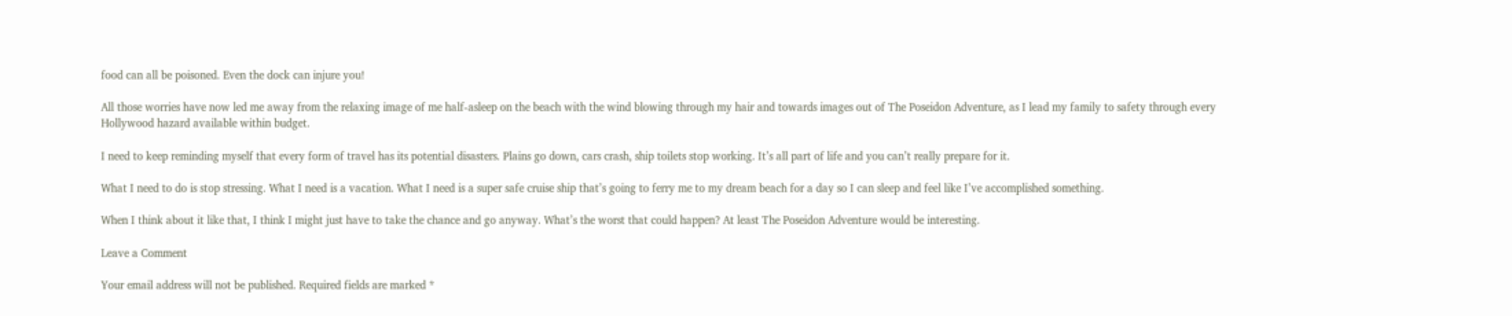food can all be poisoned. Even the dock can injure you!

All those worries have now led me away from the relaxing image of me half-asleep on the beach with the wind blowing through my hair and towards images out of The Poseidon Adventure, as I lead my family to safety through every Hollywood hazard available within budget.

I need to keep reminding myself that every form of travel has its potential disasters. Plains go down, cars crash, ship toilets stop working. It’s all part of life and you can’t really prepare for it.

What I need to do is stop stressing. What I need is a vacation. What I need is a super safe cruise ship that’s going to ferry me to my dream beach for a day so I can sleep and feel like I’ve accomplished something.

When I think about it like that, I think I might just have to take the chance and go anyway. What’s the worst that could happen? At least The Poseidon Adventure would be interesting.

Leave a Comment

Your email address will not be published. Required fields are marked *